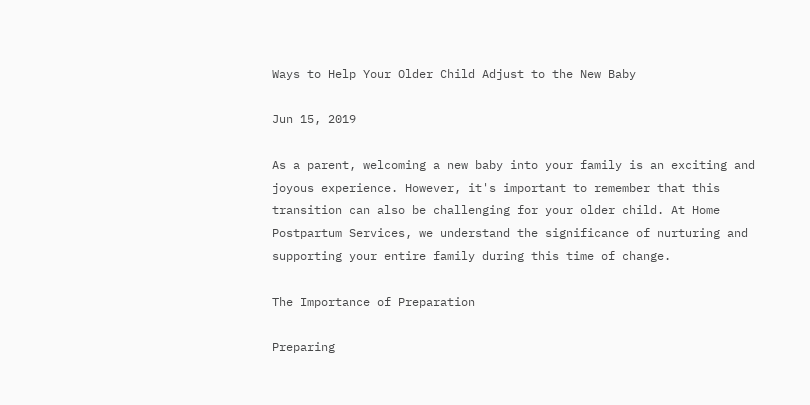Ways to Help Your Older Child Adjust to the New Baby

Jun 15, 2019

As a parent, welcoming a new baby into your family is an exciting and joyous experience. However, it's important to remember that this transition can also be challenging for your older child. At Home Postpartum Services, we understand the significance of nurturing and supporting your entire family during this time of change.

The Importance of Preparation

Preparing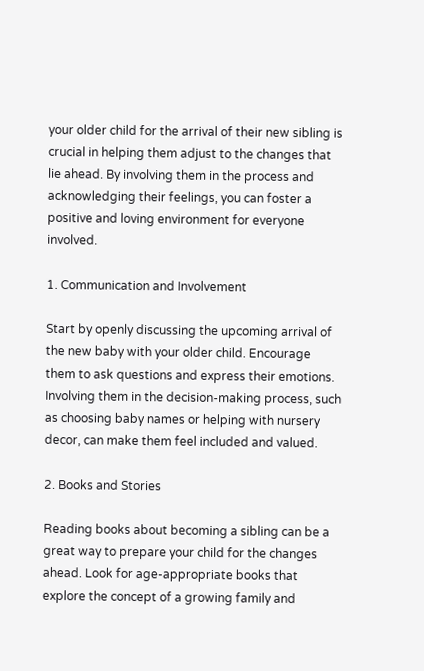your older child for the arrival of their new sibling is crucial in helping them adjust to the changes that lie ahead. By involving them in the process and acknowledging their feelings, you can foster a positive and loving environment for everyone involved.

1. Communication and Involvement

Start by openly discussing the upcoming arrival of the new baby with your older child. Encourage them to ask questions and express their emotions. Involving them in the decision-making process, such as choosing baby names or helping with nursery decor, can make them feel included and valued.

2. Books and Stories

Reading books about becoming a sibling can be a great way to prepare your child for the changes ahead. Look for age-appropriate books that explore the concept of a growing family and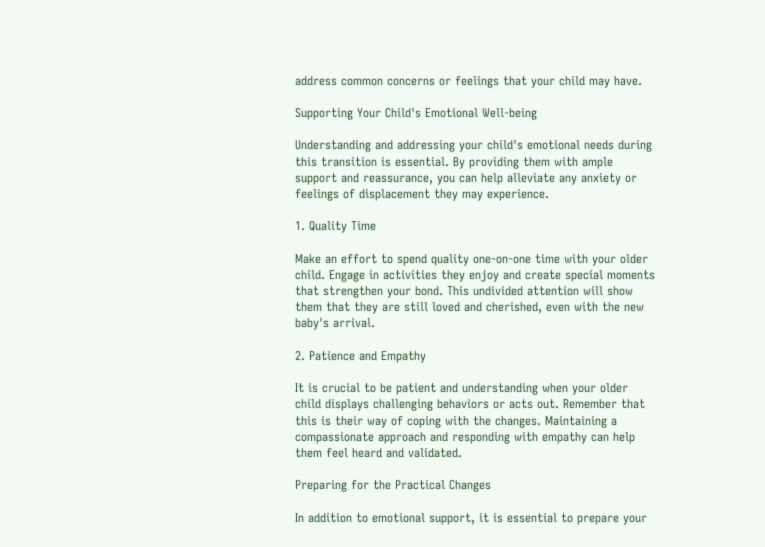address common concerns or feelings that your child may have.

Supporting Your Child's Emotional Well-being

Understanding and addressing your child's emotional needs during this transition is essential. By providing them with ample support and reassurance, you can help alleviate any anxiety or feelings of displacement they may experience.

1. Quality Time

Make an effort to spend quality one-on-one time with your older child. Engage in activities they enjoy and create special moments that strengthen your bond. This undivided attention will show them that they are still loved and cherished, even with the new baby's arrival.

2. Patience and Empathy

It is crucial to be patient and understanding when your older child displays challenging behaviors or acts out. Remember that this is their way of coping with the changes. Maintaining a compassionate approach and responding with empathy can help them feel heard and validated.

Preparing for the Practical Changes

In addition to emotional support, it is essential to prepare your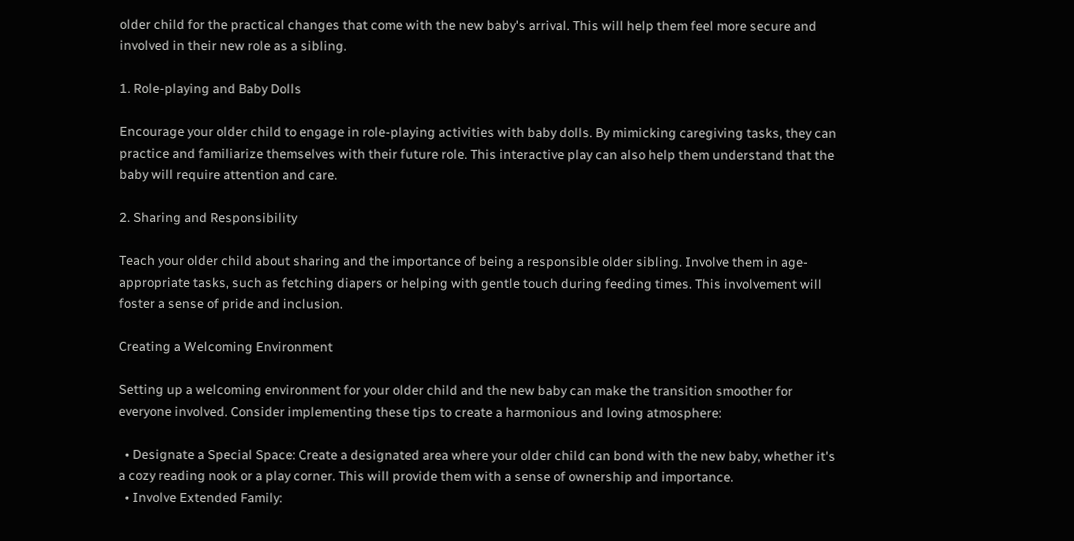older child for the practical changes that come with the new baby's arrival. This will help them feel more secure and involved in their new role as a sibling.

1. Role-playing and Baby Dolls

Encourage your older child to engage in role-playing activities with baby dolls. By mimicking caregiving tasks, they can practice and familiarize themselves with their future role. This interactive play can also help them understand that the baby will require attention and care.

2. Sharing and Responsibility

Teach your older child about sharing and the importance of being a responsible older sibling. Involve them in age-appropriate tasks, such as fetching diapers or helping with gentle touch during feeding times. This involvement will foster a sense of pride and inclusion.

Creating a Welcoming Environment

Setting up a welcoming environment for your older child and the new baby can make the transition smoother for everyone involved. Consider implementing these tips to create a harmonious and loving atmosphere:

  • Designate a Special Space: Create a designated area where your older child can bond with the new baby, whether it's a cozy reading nook or a play corner. This will provide them with a sense of ownership and importance.
  • Involve Extended Family: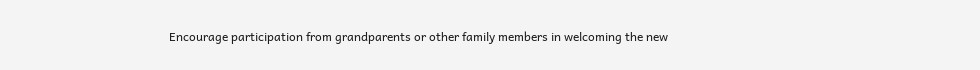Encourage participation from grandparents or other family members in welcoming the new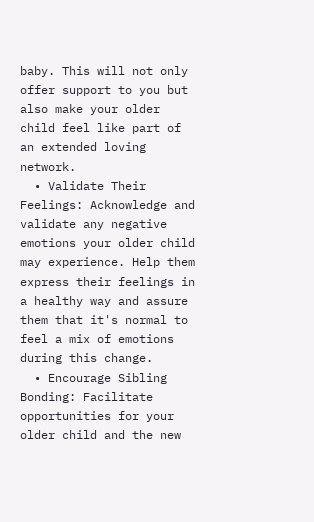baby. This will not only offer support to you but also make your older child feel like part of an extended loving network.
  • Validate Their Feelings: Acknowledge and validate any negative emotions your older child may experience. Help them express their feelings in a healthy way and assure them that it's normal to feel a mix of emotions during this change.
  • Encourage Sibling Bonding: Facilitate opportunities for your older child and the new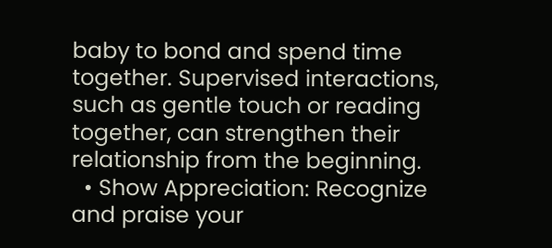baby to bond and spend time together. Supervised interactions, such as gentle touch or reading together, can strengthen their relationship from the beginning.
  • Show Appreciation: Recognize and praise your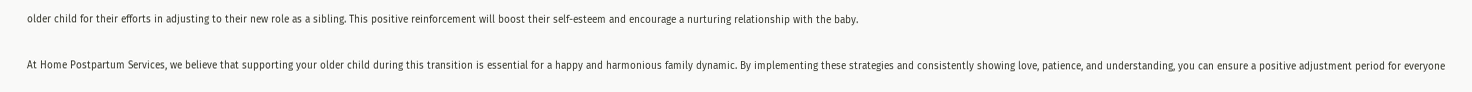older child for their efforts in adjusting to their new role as a sibling. This positive reinforcement will boost their self-esteem and encourage a nurturing relationship with the baby.

At Home Postpartum Services, we believe that supporting your older child during this transition is essential for a happy and harmonious family dynamic. By implementing these strategies and consistently showing love, patience, and understanding, you can ensure a positive adjustment period for everyone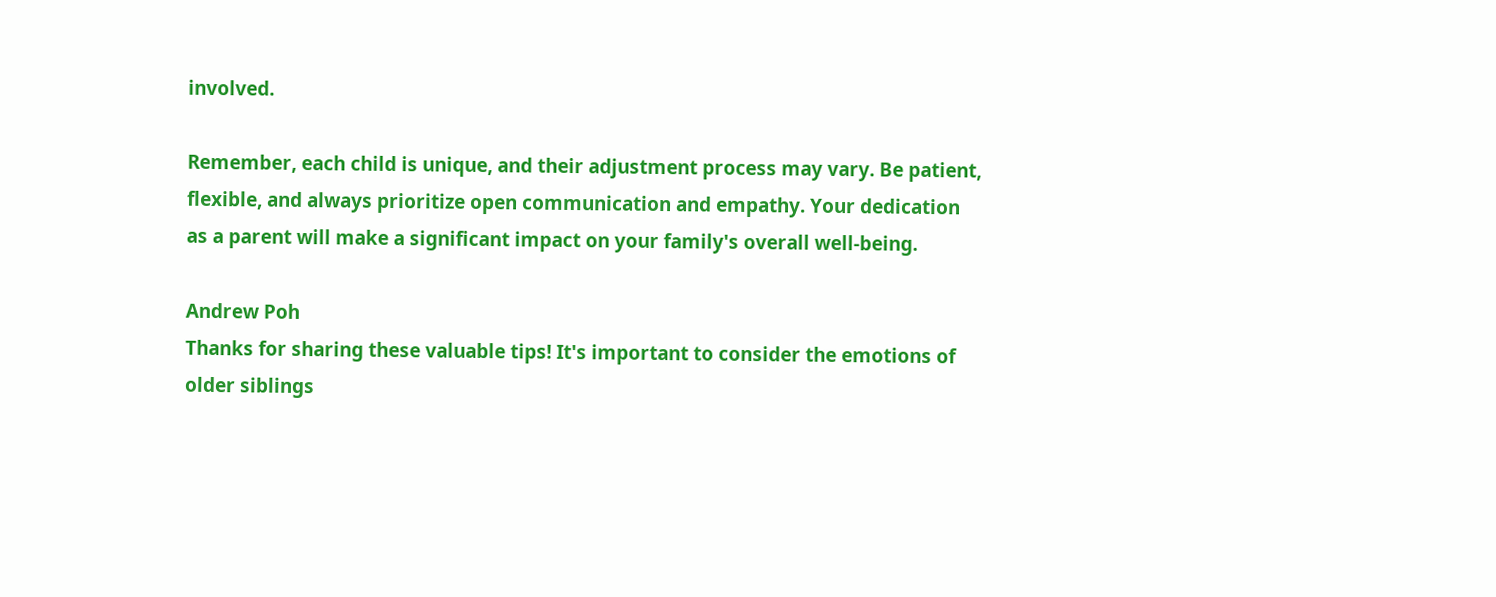involved.

Remember, each child is unique, and their adjustment process may vary. Be patient, flexible, and always prioritize open communication and empathy. Your dedication as a parent will make a significant impact on your family's overall well-being.

Andrew Poh
Thanks for sharing these valuable tips! It's important to consider the emotions of older siblings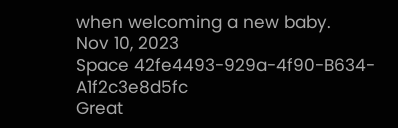when welcoming a new baby.
Nov 10, 2023
Space 42fe4493-929a-4f90-B634-A1f2c3e8d5fc
Great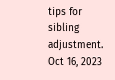tips for sibling adjustment.
Oct 16, 2023